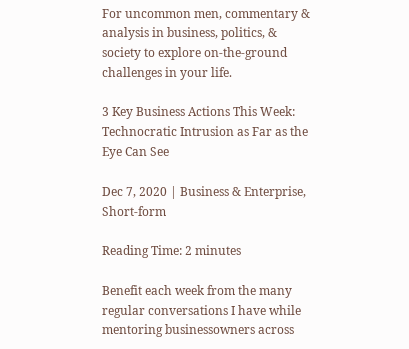For uncommon men, commentary & analysis in business, politics, & society to explore on-the-ground challenges in your life.

3 Key Business Actions This Week: Technocratic Intrusion as Far as the Eye Can See

Dec 7, 2020 | Business & Enterprise, Short-form

Reading Time: 2 minutes

Benefit each week from the many regular conversations I have while mentoring businessowners across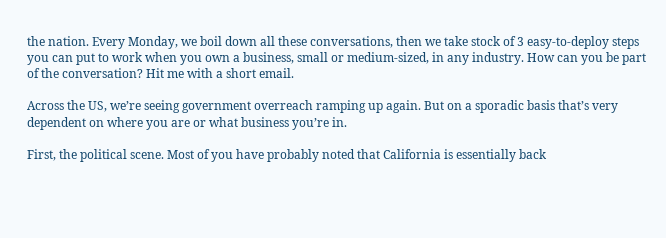the nation. Every Monday, we boil down all these conversations, then we take stock of 3 easy-to-deploy steps you can put to work when you own a business, small or medium-sized, in any industry. How can you be part of the conversation? Hit me with a short email.

Across the US, we’re seeing government overreach ramping up again. But on a sporadic basis that’s very dependent on where you are or what business you’re in.

First, the political scene. Most of you have probably noted that California is essentially back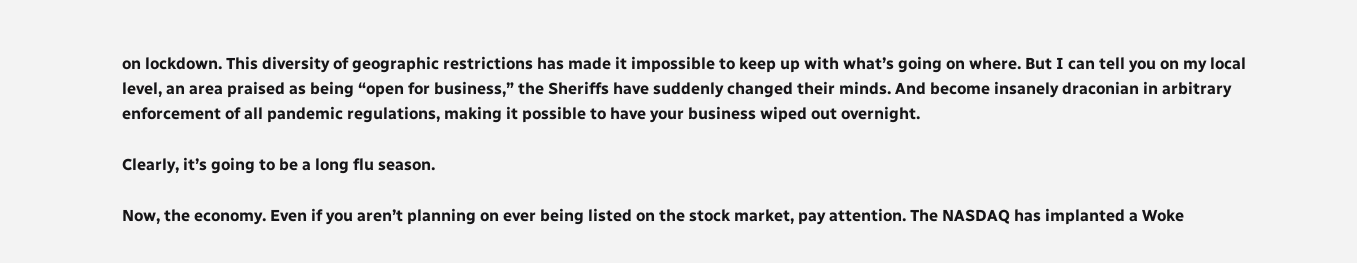on lockdown. This diversity of geographic restrictions has made it impossible to keep up with what’s going on where. But I can tell you on my local level, an area praised as being “open for business,” the Sheriffs have suddenly changed their minds. And become insanely draconian in arbitrary enforcement of all pandemic regulations, making it possible to have your business wiped out overnight.

Clearly, it’s going to be a long flu season.

Now, the economy. Even if you aren’t planning on ever being listed on the stock market, pay attention. The NASDAQ has implanted a Woke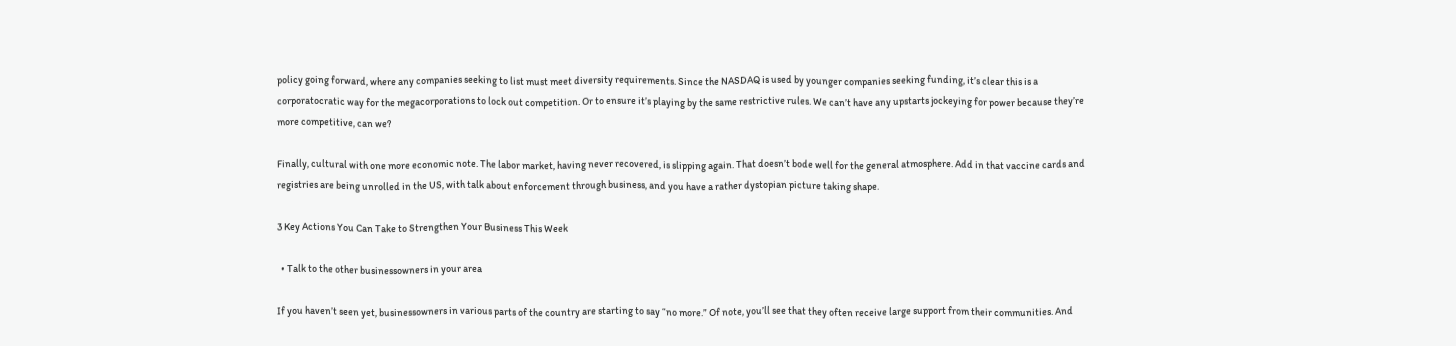policy going forward, where any companies seeking to list must meet diversity requirements. Since the NASDAQ is used by younger companies seeking funding, it’s clear this is a corporatocratic way for the megacorporations to lock out competition. Or to ensure it’s playing by the same restrictive rules. We can’t have any upstarts jockeying for power because they’re more competitive, can we?

Finally, cultural with one more economic note. The labor market, having never recovered, is slipping again. That doesn’t bode well for the general atmosphere. Add in that vaccine cards and registries are being unrolled in the US, with talk about enforcement through business, and you have a rather dystopian picture taking shape.

3 Key Actions You Can Take to Strengthen Your Business This Week

  • Talk to the other businessowners in your area

If you haven’t seen yet, businessowners in various parts of the country are starting to say “no more.” Of note, you’ll see that they often receive large support from their communities. And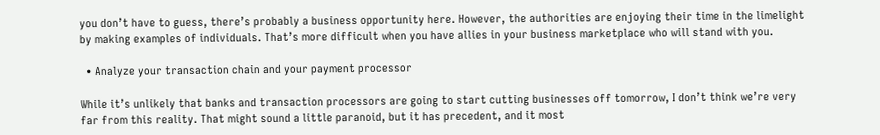you don’t have to guess, there’s probably a business opportunity here. However, the authorities are enjoying their time in the limelight by making examples of individuals. That’s more difficult when you have allies in your business marketplace who will stand with you.

  • Analyze your transaction chain and your payment processor

While it’s unlikely that banks and transaction processors are going to start cutting businesses off tomorrow, I don’t think we’re very far from this reality. That might sound a little paranoid, but it has precedent, and it most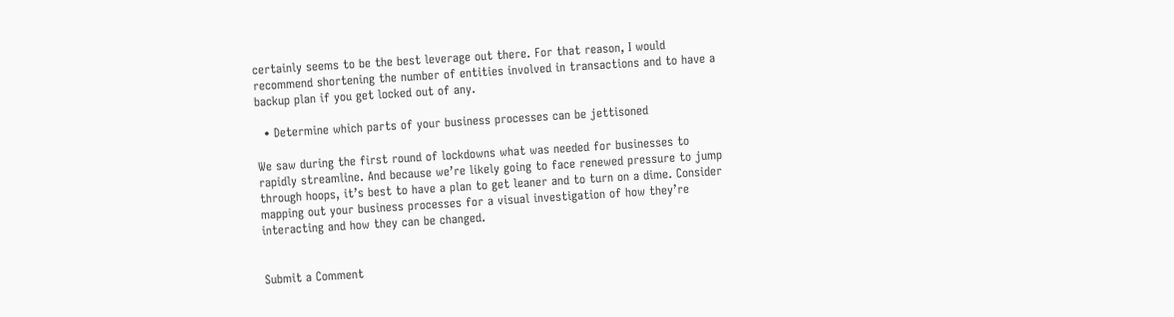certainly seems to be the best leverage out there. For that reason, I would recommend shortening the number of entities involved in transactions and to have a backup plan if you get locked out of any.

  • Determine which parts of your business processes can be jettisoned

We saw during the first round of lockdowns what was needed for businesses to rapidly streamline. And because we’re likely going to face renewed pressure to jump through hoops, it’s best to have a plan to get leaner and to turn on a dime. Consider mapping out your business processes for a visual investigation of how they’re interacting and how they can be changed.


Submit a Comment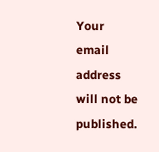Your email address will not be published.